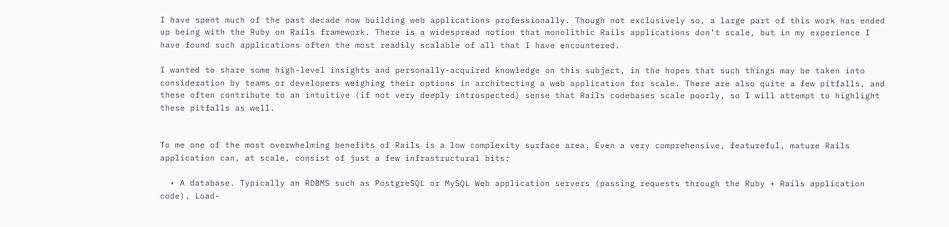I have spent much of the past decade now building web applications professionally. Though not exclusively so, a large part of this work has ended up being with the Ruby on Rails framework. There is a widespread notion that monolithic Rails applications don’t scale, but in my experience I have found such applications often the most readily scalable of all that I have encountered.

I wanted to share some high-level insights and personally-acquired knowledge on this subject, in the hopes that such things may be taken into consideration by teams or developers weighing their options in architecting a web application for scale. There are also quite a few pitfalls, and these often contribute to an intuitive (if not very deeply introspected) sense that Rails codebases scale poorly, so I will attempt to highlight these pitfalls as well.


To me one of the most overwhelming benefits of Rails is a low complexity surface area. Even a very comprehensive, featureful, mature Rails application can, at scale, consist of just a few infrastructural bits:

  • A database. Typically an RDBMS such as PostgreSQL or MySQL Web application servers (passing requests through the Ruby + Rails application code). Load-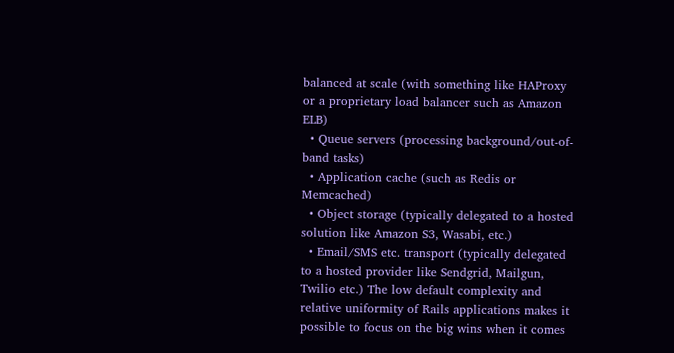balanced at scale (with something like HAProxy or a proprietary load balancer such as Amazon ELB)
  • Queue servers (processing background/out-of-band tasks)
  • Application cache (such as Redis or Memcached)
  • Object storage (typically delegated to a hosted solution like Amazon S3, Wasabi, etc.)
  • Email/SMS etc. transport (typically delegated to a hosted provider like Sendgrid, Mailgun, Twilio etc.) The low default complexity and relative uniformity of Rails applications makes it possible to focus on the big wins when it comes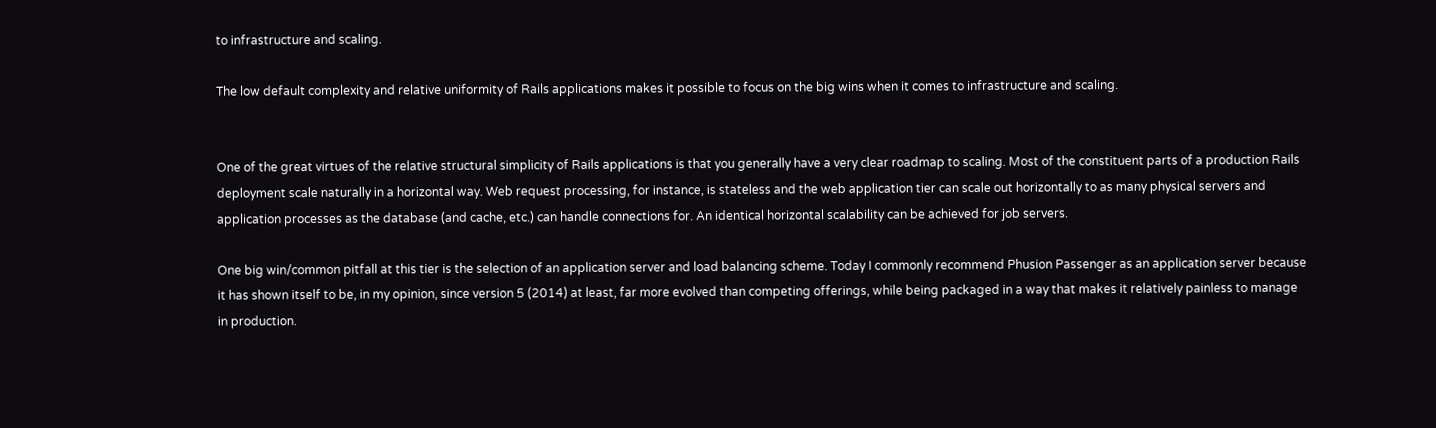to infrastructure and scaling.

The low default complexity and relative uniformity of Rails applications makes it possible to focus on the big wins when it comes to infrastructure and scaling.


One of the great virtues of the relative structural simplicity of Rails applications is that you generally have a very clear roadmap to scaling. Most of the constituent parts of a production Rails deployment scale naturally in a horizontal way. Web request processing, for instance, is stateless and the web application tier can scale out horizontally to as many physical servers and application processes as the database (and cache, etc.) can handle connections for. An identical horizontal scalability can be achieved for job servers.

One big win/common pitfall at this tier is the selection of an application server and load balancing scheme. Today I commonly recommend Phusion Passenger as an application server because it has shown itself to be, in my opinion, since version 5 (2014) at least, far more evolved than competing offerings, while being packaged in a way that makes it relatively painless to manage in production.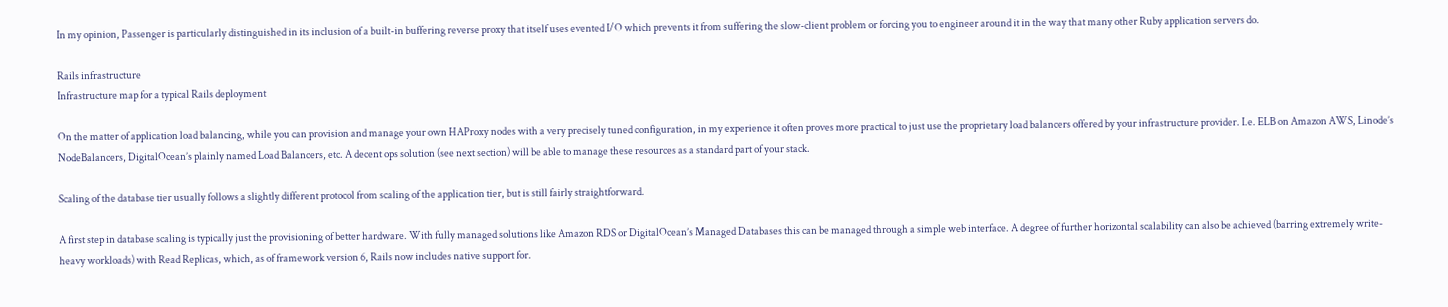In my opinion, Passenger is particularly distinguished in its inclusion of a built-in buffering reverse proxy that itself uses evented I/O which prevents it from suffering the slow-client problem or forcing you to engineer around it in the way that many other Ruby application servers do.

Rails infrastructure
Infrastructure map for a typical Rails deployment

On the matter of application load balancing, while you can provision and manage your own HAProxy nodes with a very precisely tuned configuration, in my experience it often proves more practical to just use the proprietary load balancers offered by your infrastructure provider. I.e. ELB on Amazon AWS, Linode’s NodeBalancers, DigitalOcean’s plainly named Load Balancers, etc. A decent ops solution (see next section) will be able to manage these resources as a standard part of your stack.

Scaling of the database tier usually follows a slightly different protocol from scaling of the application tier, but is still fairly straightforward.

A first step in database scaling is typically just the provisioning of better hardware. With fully managed solutions like Amazon RDS or DigitalOcean’s Managed Databases this can be managed through a simple web interface. A degree of further horizontal scalability can also be achieved (barring extremely write-heavy workloads) with Read Replicas, which, as of framework version 6, Rails now includes native support for.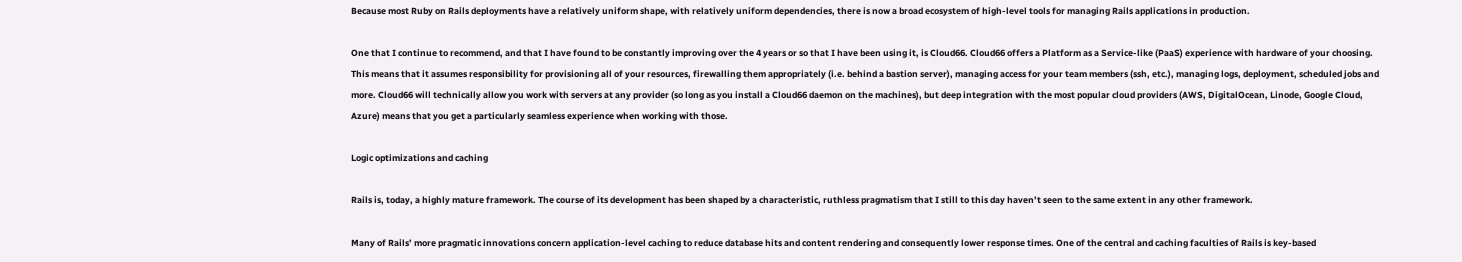Because most Ruby on Rails deployments have a relatively uniform shape, with relatively uniform dependencies, there is now a broad ecosystem of high-level tools for managing Rails applications in production.

One that I continue to recommend, and that I have found to be constantly improving over the 4 years or so that I have been using it, is Cloud66. Cloud66 offers a Platform as a Service-like (PaaS) experience with hardware of your choosing. This means that it assumes responsibility for provisioning all of your resources, firewalling them appropriately (i.e. behind a bastion server), managing access for your team members (ssh, etc.), managing logs, deployment, scheduled jobs and more. Cloud66 will technically allow you work with servers at any provider (so long as you install a Cloud66 daemon on the machines), but deep integration with the most popular cloud providers (AWS, DigitalOcean, Linode, Google Cloud, Azure) means that you get a particularly seamless experience when working with those.

Logic optimizations and caching

Rails is, today, a highly mature framework. The course of its development has been shaped by a characteristic, ruthless pragmatism that I still to this day haven’t seen to the same extent in any other framework.

Many of Rails’ more pragmatic innovations concern application-level caching to reduce database hits and content rendering and consequently lower response times. One of the central and caching faculties of Rails is key-based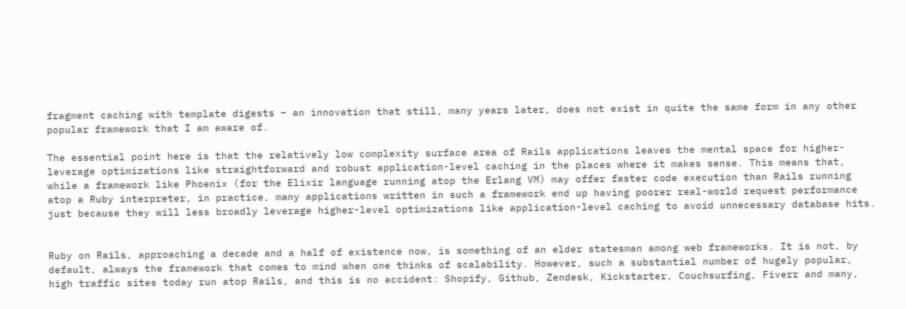fragment caching with template digests – an innovation that still, many years later, does not exist in quite the same form in any other popular framework that I am aware of.

The essential point here is that the relatively low complexity surface area of Rails applications leaves the mental space for higher-leverage optimizations like straightforward and robust application-level caching in the places where it makes sense. This means that, while a framework like Phoenix (for the Elixir language running atop the Erlang VM) may offer faster code execution than Rails running atop a Ruby interpreter, in practice, many applications written in such a framework end up having poorer real-world request performance just because they will less broadly leverage higher-level optimizations like application-level caching to avoid unnecessary database hits.


Ruby on Rails, approaching a decade and a half of existence now, is something of an elder statesman among web frameworks. It is not, by default, always the framework that comes to mind when one thinks of scalability. However, such a substantial number of hugely popular, high traffic sites today run atop Rails, and this is no accident: Shopify, Github, Zendesk, Kickstarter, Couchsurfing, Fiverr and many,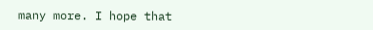many more. I hope that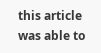this article was able to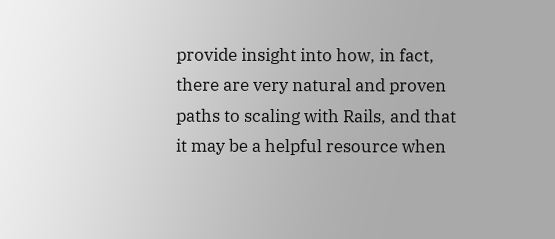provide insight into how, in fact, there are very natural and proven paths to scaling with Rails, and that it may be a helpful resource when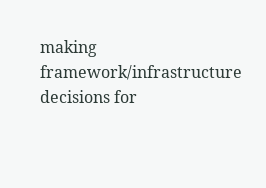making framework/infrastructure decisions for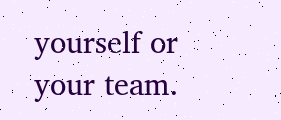yourself or your team.